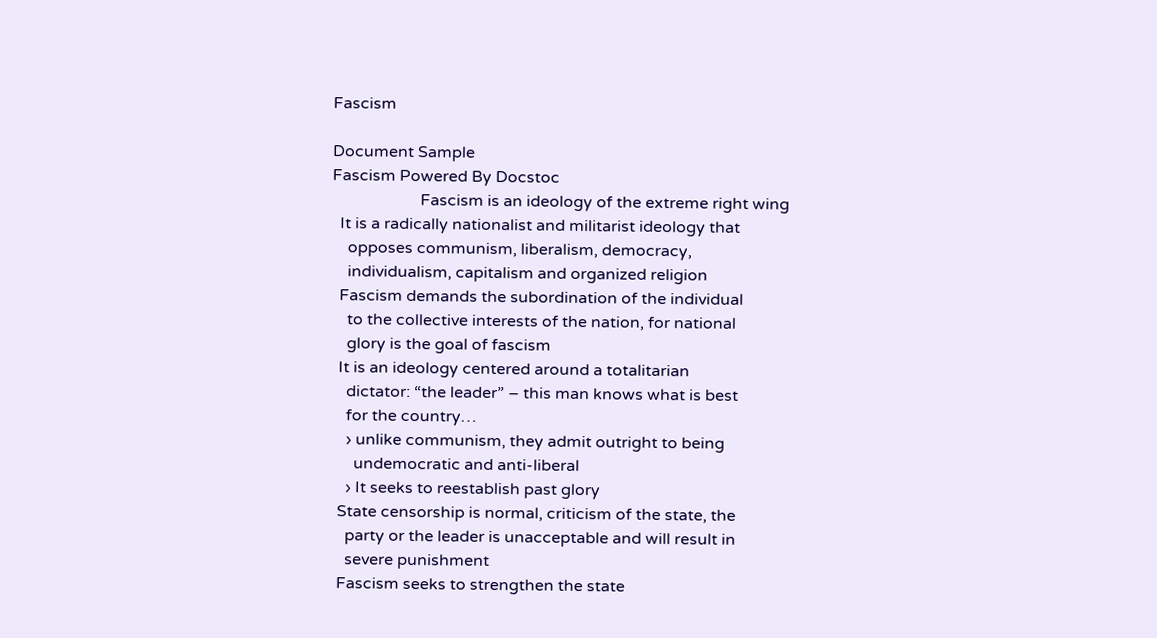Fascism

Document Sample
Fascism Powered By Docstoc
                      Fascism is an ideology of the extreme right wing
  It is a radically nationalist and militarist ideology that
    opposes communism, liberalism, democracy,
    individualism, capitalism and organized religion
  Fascism demands the subordination of the individual
    to the collective interests of the nation, for national
    glory is the goal of fascism
  It is an ideology centered around a totalitarian
    dictator: “the leader” – this man knows what is best
    for the country…
    › unlike communism, they admit outright to being
      undemocratic and anti-liberal
    › It seeks to reestablish past glory
  State censorship is normal, criticism of the state, the
    party or the leader is unacceptable and will result in
    severe punishment
  Fascism seeks to strengthen the state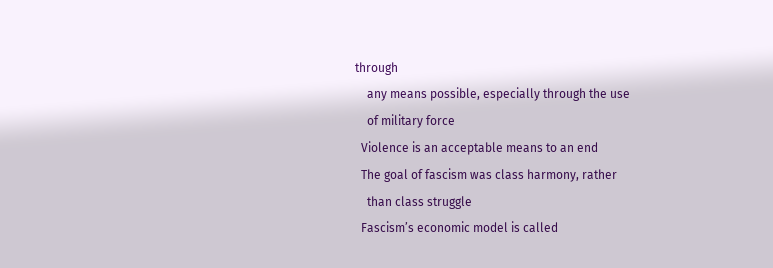through
    any means possible, especially through the use
    of military force
  Violence is an acceptable means to an end
  The goal of fascism was class harmony, rather
    than class struggle
  Fascism’s economic model is called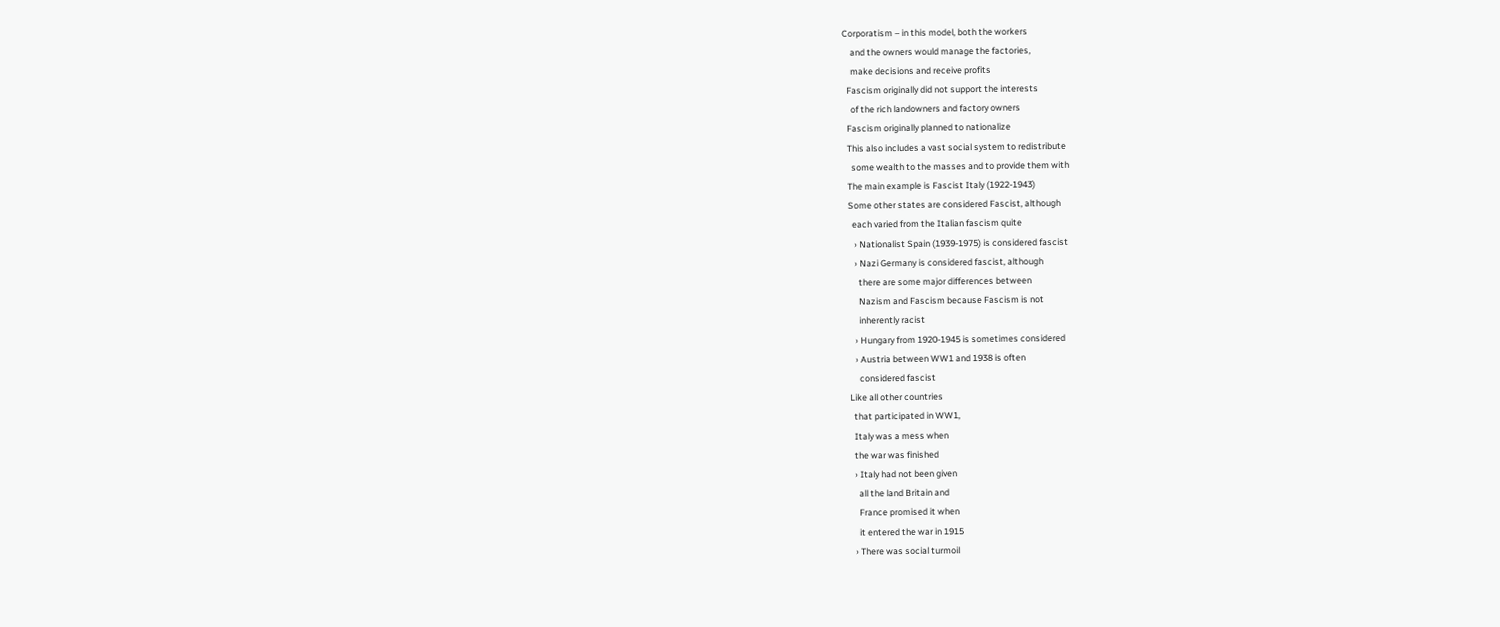Corporatism – in this model, both the workers
    and the owners would manage the factories,
    make decisions and receive profits
  Fascism originally did not support the interests
    of the rich landowners and factory owners
  Fascism originally planned to nationalize
  This also includes a vast social system to redistribute
    some wealth to the masses and to provide them with
  The main example is Fascist Italy (1922-1943)
  Some other states are considered Fascist, although
    each varied from the Italian fascism quite
     › Nationalist Spain (1939-1975) is considered fascist
     › Nazi Germany is considered fascist, although
       there are some major differences between
       Nazism and Fascism because Fascism is not
       inherently racist
     › Hungary from 1920-1945 is sometimes considered
     › Austria between WW1 and 1938 is often
       considered fascist
  Like all other countries
    that participated in WW1,
    Italy was a mess when
    the war was finished
    › Italy had not been given
      all the land Britain and
      France promised it when
      it entered the war in 1915
    › There was social turmoil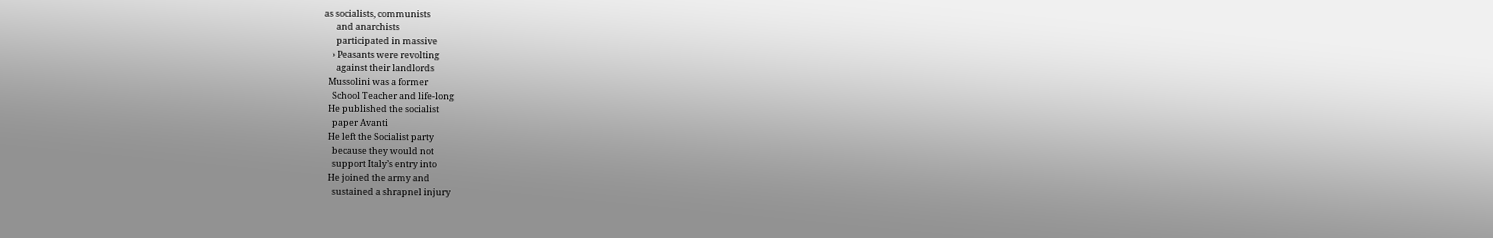as socialists, communists
      and anarchists
      participated in massive
    › Peasants were revolting
      against their landlords
  Mussolini was a former
    School Teacher and life-long
  He published the socialist
    paper Avanti
  He left the Socialist party
    because they would not
    support Italy’s entry into
  He joined the army and
    sustained a shrapnel injury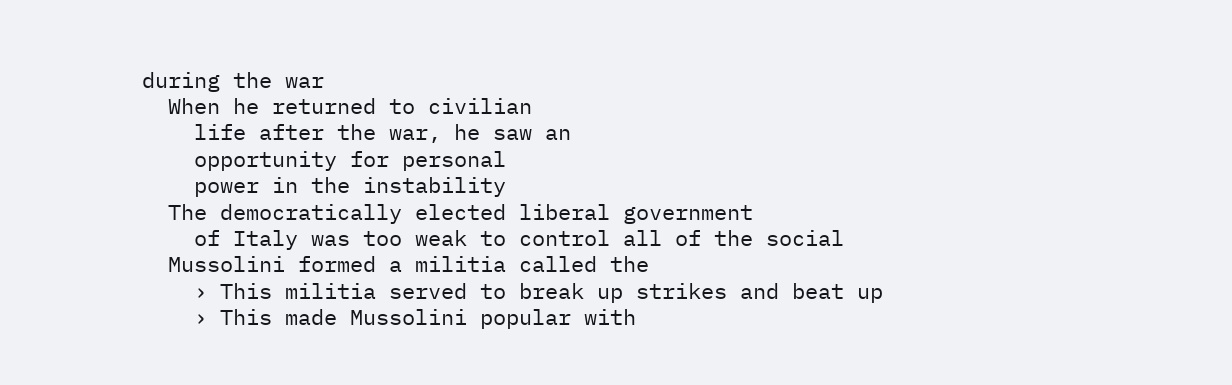during the war
  When he returned to civilian
    life after the war, he saw an
    opportunity for personal
    power in the instability
  The democratically elected liberal government
    of Italy was too weak to control all of the social
  Mussolini formed a militia called the
    › This militia served to break up strikes and beat up
    › This made Mussolini popular with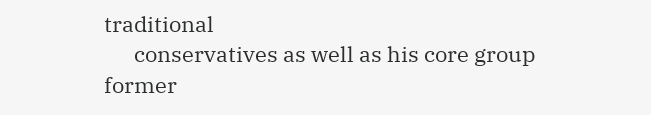traditional
      conservatives as well as his core group former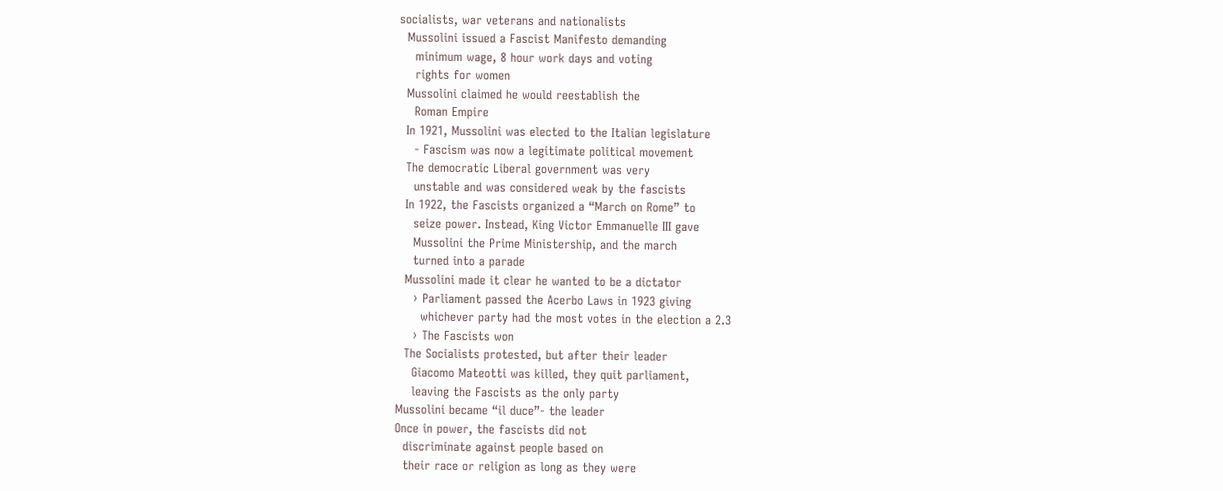socialists, war veterans and nationalists
  Mussolini issued a Fascist Manifesto demanding
    minimum wage, 8 hour work days and voting
    rights for women
  Mussolini claimed he would reestablish the
    Roman Empire
  In 1921, Mussolini was elected to the Italian legislature
    - Fascism was now a legitimate political movement
  The democratic Liberal government was very
    unstable and was considered weak by the fascists
  In 1922, the Fascists organized a “March on Rome” to
    seize power. Instead, King Victor Emmanuelle III gave
    Mussolini the Prime Ministership, and the march
    turned into a parade
  Mussolini made it clear he wanted to be a dictator
    › Parliament passed the Acerbo Laws in 1923 giving
      whichever party had the most votes in the election a 2.3
    › The Fascists won
  The Socialists protested, but after their leader
    Giacomo Mateotti was killed, they quit parliament,
    leaving the Fascists as the only party
Mussolini became “il duce”- the leader
Once in power, the fascists did not
  discriminate against people based on
  their race or religion as long as they were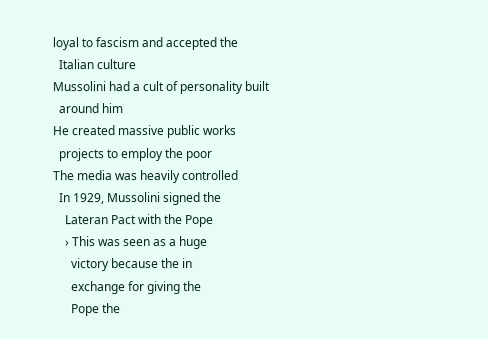loyal to fascism and accepted the
  Italian culture
Mussolini had a cult of personality built
  around him
He created massive public works
  projects to employ the poor
The media was heavily controlled
  In 1929, Mussolini signed the
    Lateran Pact with the Pope
    › This was seen as a huge
      victory because the in
      exchange for giving the
      Pope the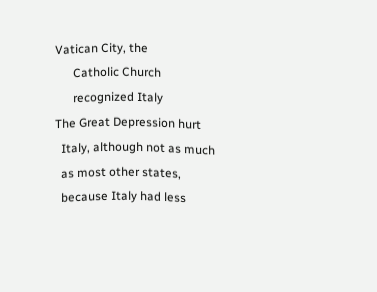Vatican City, the
      Catholic Church
      recognized Italy
The Great Depression hurt
  Italy, although not as much
  as most other states,
  because Italy had less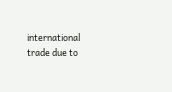international trade due to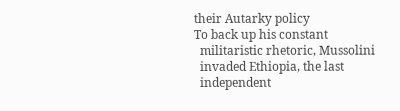their Autarky policy
To back up his constant
  militaristic rhetoric, Mussolini
  invaded Ethiopia, the last
  independent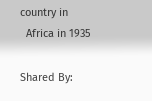country in
  Africa in 1935

Shared By: